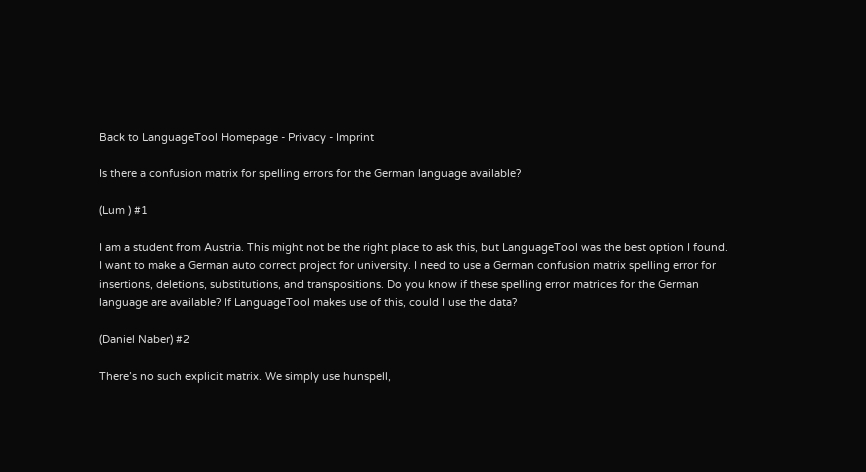Back to LanguageTool Homepage - Privacy - Imprint

Is there a confusion matrix for spelling errors for the German language available?

(Lum ) #1

I am a student from Austria. This might not be the right place to ask this, but LanguageTool was the best option I found.
I want to make a German auto correct project for university. I need to use a German confusion matrix spelling error for insertions, deletions, substitutions, and transpositions. Do you know if these spelling error matrices for the German language are available? If LanguageTool makes use of this, could I use the data?

(Daniel Naber) #2

There’s no such explicit matrix. We simply use hunspell,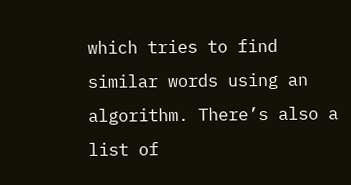which tries to find similar words using an algorithm. There’s also a list of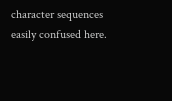character sequences easily confused here.